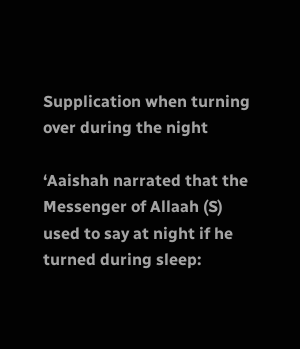Supplication when turning over during the night

‘Aaishah narrated that the Messenger of Allaah (S) used to say at night if he turned during sleep: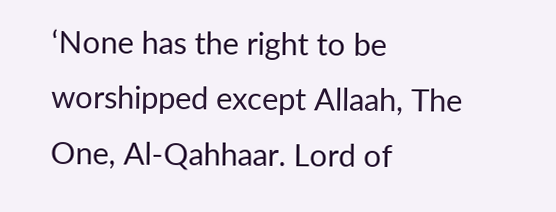‘None has the right to be worshipped except Allaah, The One, Al-Qahhaar. Lord of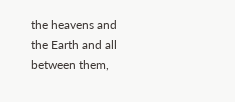the heavens and the Earth and all between them,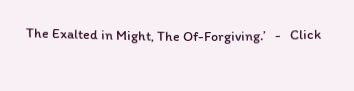The Exalted in Might, The Of-Forgiving.’   -   Click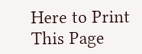Here to Print This Page